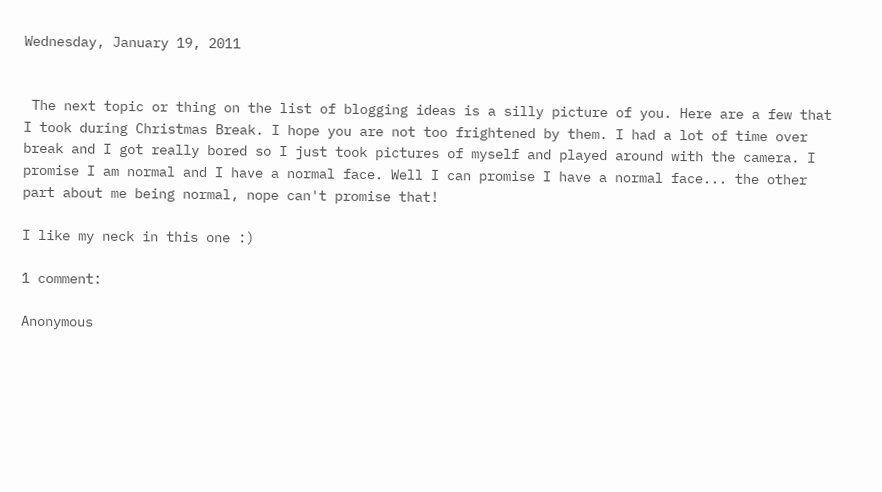Wednesday, January 19, 2011


 The next topic or thing on the list of blogging ideas is a silly picture of you. Here are a few that I took during Christmas Break. I hope you are not too frightened by them. I had a lot of time over break and I got really bored so I just took pictures of myself and played around with the camera. I promise I am normal and I have a normal face. Well I can promise I have a normal face... the other part about me being normal, nope can't promise that!

I like my neck in this one :)

1 comment:

Anonymous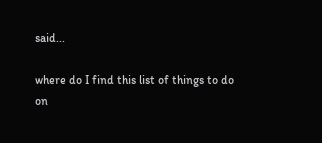said...

where do I find this list of things to do on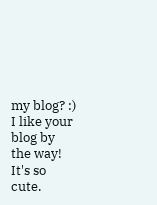my blog? :) I like your blog by the way! It's so cute.